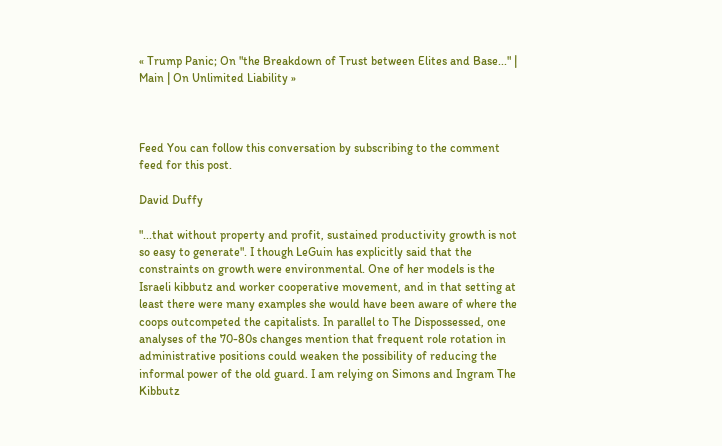« Trump Panic; On "the Breakdown of Trust between Elites and Base..." | Main | On Unlimited Liability »



Feed You can follow this conversation by subscribing to the comment feed for this post.

David Duffy

"...that without property and profit, sustained productivity growth is not so easy to generate". I though LeGuin has explicitly said that the constraints on growth were environmental. One of her models is the Israeli kibbutz and worker cooperative movement, and in that setting at least there were many examples she would have been aware of where the coops outcompeted the capitalists. In parallel to The Dispossessed, one analyses of the 70-80s changes mention that frequent role rotation in administrative positions could weaken the possibility of reducing the informal power of the old guard. I am relying on Simons and Ingram The Kibbutz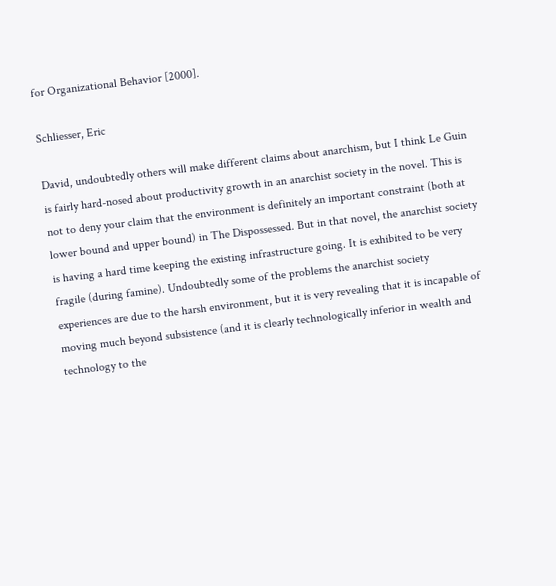for Organizational Behavior [2000].

Schliesser, Eric

David, undoubtedly others will make different claims about anarchism, but I think Le Guin is fairly hard-nosed about productivity growth in an anarchist society in the novel. This is not to deny your claim that the environment is definitely an important constraint (both at lower bound and upper bound) in The Dispossessed. But in that novel, the anarchist society is having a hard time keeping the existing infrastructure going. It is exhibited to be very fragile (during famine). Undoubtedly some of the problems the anarchist society experiences are due to the harsh environment, but it is very revealing that it is incapable of moving much beyond subsistence (and it is clearly technologically inferior in wealth and technology to the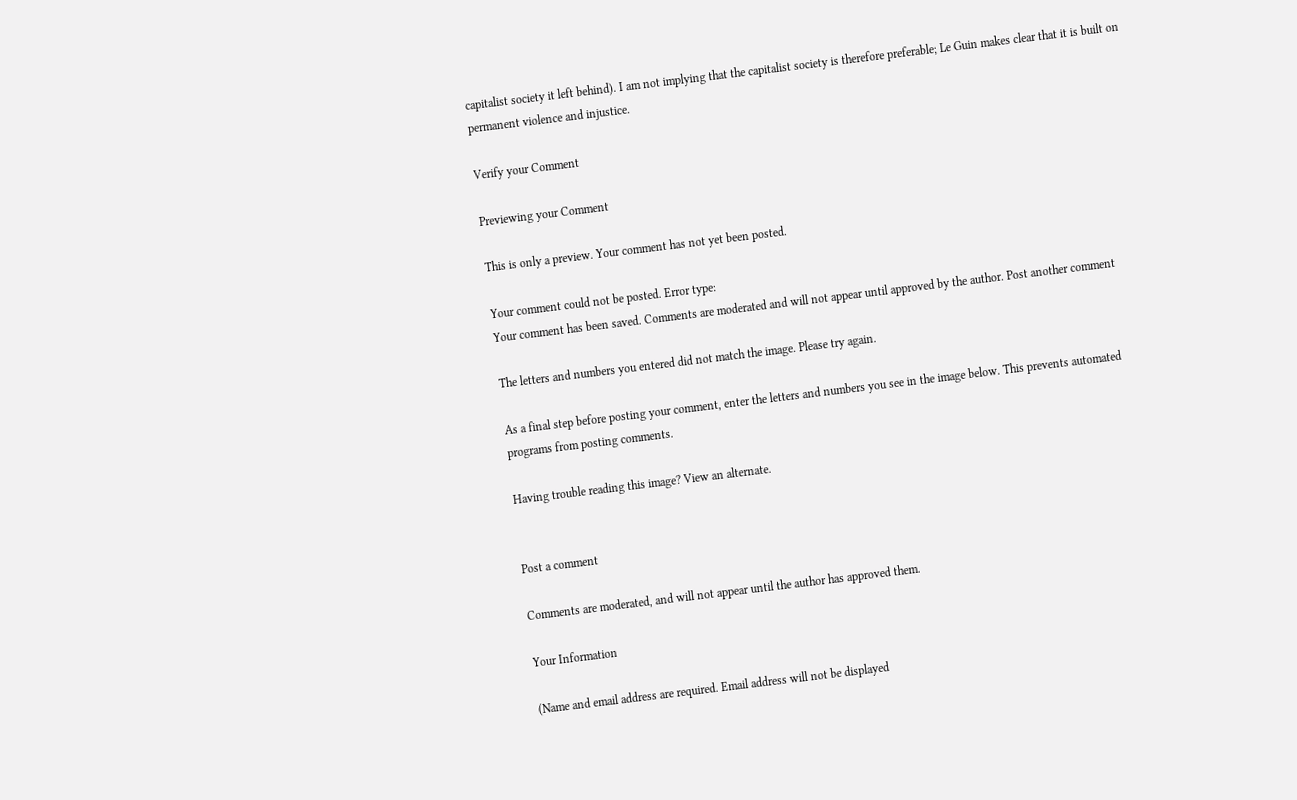capitalist society it left behind). I am not implying that the capitalist society is therefore preferable; Le Guin makes clear that it is built on permanent violence and injustice.

Verify your Comment

Previewing your Comment

This is only a preview. Your comment has not yet been posted.

Your comment could not be posted. Error type:
Your comment has been saved. Comments are moderated and will not appear until approved by the author. Post another comment

The letters and numbers you entered did not match the image. Please try again.

As a final step before posting your comment, enter the letters and numbers you see in the image below. This prevents automated programs from posting comments.

Having trouble reading this image? View an alternate.


Post a comment

Comments are moderated, and will not appear until the author has approved them.

Your Information

(Name and email address are required. Email address will not be displayed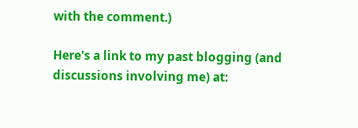with the comment.)

Here's a link to my past blogging (and discussions involving me) at: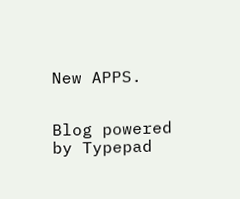New APPS.


Blog powered by Typepad